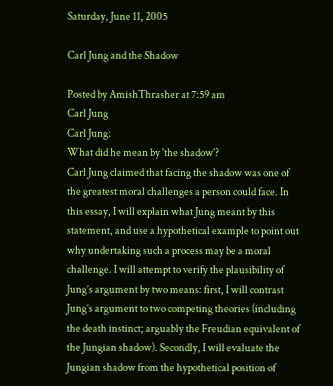Saturday, June 11, 2005

Carl Jung and the Shadow

Posted by AmishThrasher at 7:59 am
Carl Jung
Carl Jung:
What did he mean by 'the shadow'?
Carl Jung claimed that facing the shadow was one of the greatest moral challenges a person could face. In this essay, I will explain what Jung meant by this statement, and use a hypothetical example to point out why undertaking such a process may be a moral challenge. I will attempt to verify the plausibility of Jung’s argument by two means: first, I will contrast Jung’s argument to two competing theories (including the death instinct; arguably the Freudian equivalent of the Jungian shadow). Secondly, I will evaluate the Jungian shadow from the hypothetical position of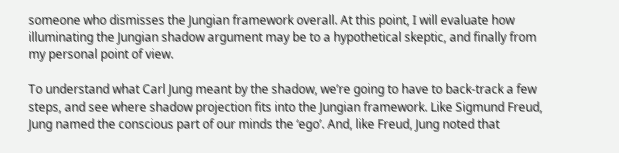someone who dismisses the Jungian framework overall. At this point, I will evaluate how illuminating the Jungian shadow argument may be to a hypothetical skeptic, and finally from my personal point of view.

To understand what Carl Jung meant by the shadow, we’re going to have to back-track a few steps, and see where shadow projection fits into the Jungian framework. Like Sigmund Freud, Jung named the conscious part of our minds the ‘ego’. And, like Freud, Jung noted that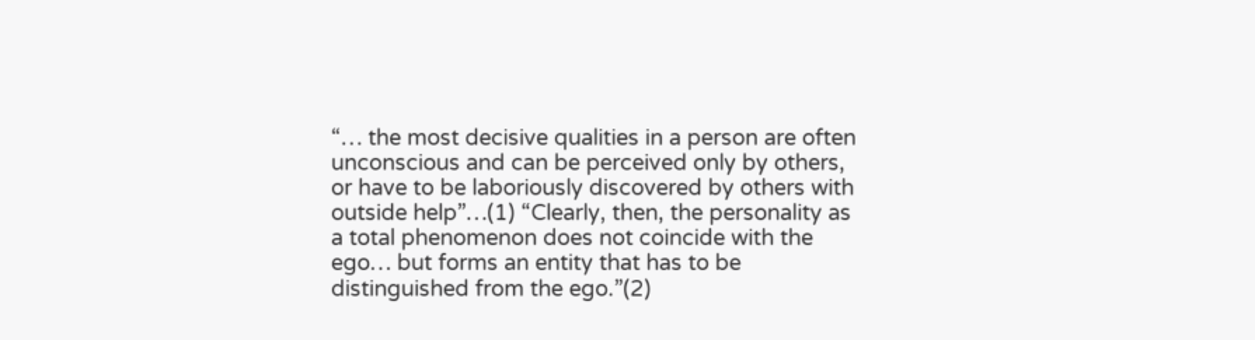“… the most decisive qualities in a person are often unconscious and can be perceived only by others, or have to be laboriously discovered by others with outside help”…(1) “Clearly, then, the personality as a total phenomenon does not coincide with the ego… but forms an entity that has to be distinguished from the ego.”(2)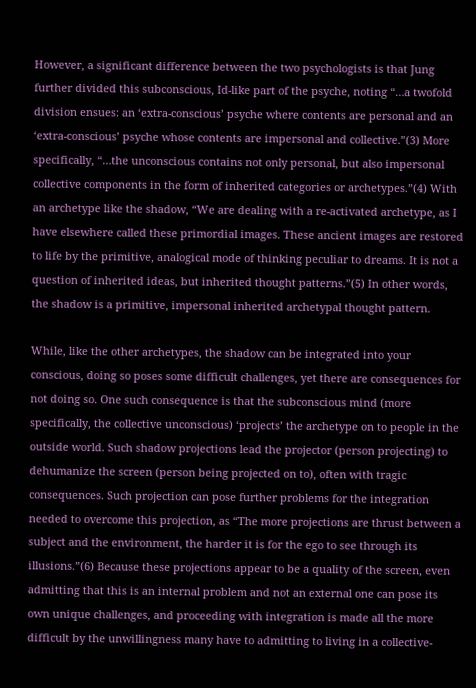However, a significant difference between the two psychologists is that Jung further divided this subconscious, Id-like part of the psyche, noting “…a twofold division ensues: an ‘extra-conscious’ psyche where contents are personal and an ‘extra-conscious’ psyche whose contents are impersonal and collective.”(3) More specifically, “…the unconscious contains not only personal, but also impersonal collective components in the form of inherited categories or archetypes.”(4) With an archetype like the shadow, “We are dealing with a re-activated archetype, as I have elsewhere called these primordial images. These ancient images are restored to life by the primitive, analogical mode of thinking peculiar to dreams. It is not a question of inherited ideas, but inherited thought patterns.”(5) In other words, the shadow is a primitive, impersonal inherited archetypal thought pattern.

While, like the other archetypes, the shadow can be integrated into your conscious, doing so poses some difficult challenges, yet there are consequences for not doing so. One such consequence is that the subconscious mind (more specifically, the collective unconscious) ‘projects’ the archetype on to people in the outside world. Such shadow projections lead the projector (person projecting) to dehumanize the screen (person being projected on to), often with tragic consequences. Such projection can pose further problems for the integration needed to overcome this projection, as “The more projections are thrust between a subject and the environment, the harder it is for the ego to see through its illusions.”(6) Because these projections appear to be a quality of the screen, even admitting that this is an internal problem and not an external one can pose its own unique challenges, and proceeding with integration is made all the more difficult by the unwillingness many have to admitting to living in a collective-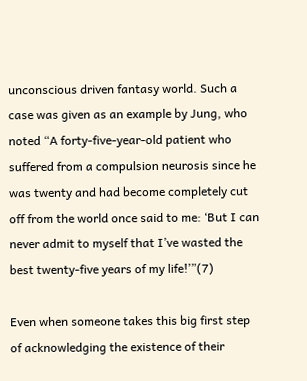unconscious driven fantasy world. Such a case was given as an example by Jung, who noted “A forty-five-year-old patient who suffered from a compulsion neurosis since he was twenty and had become completely cut off from the world once said to me: ‘But I can never admit to myself that I’ve wasted the best twenty-five years of my life!’”(7)

Even when someone takes this big first step of acknowledging the existence of their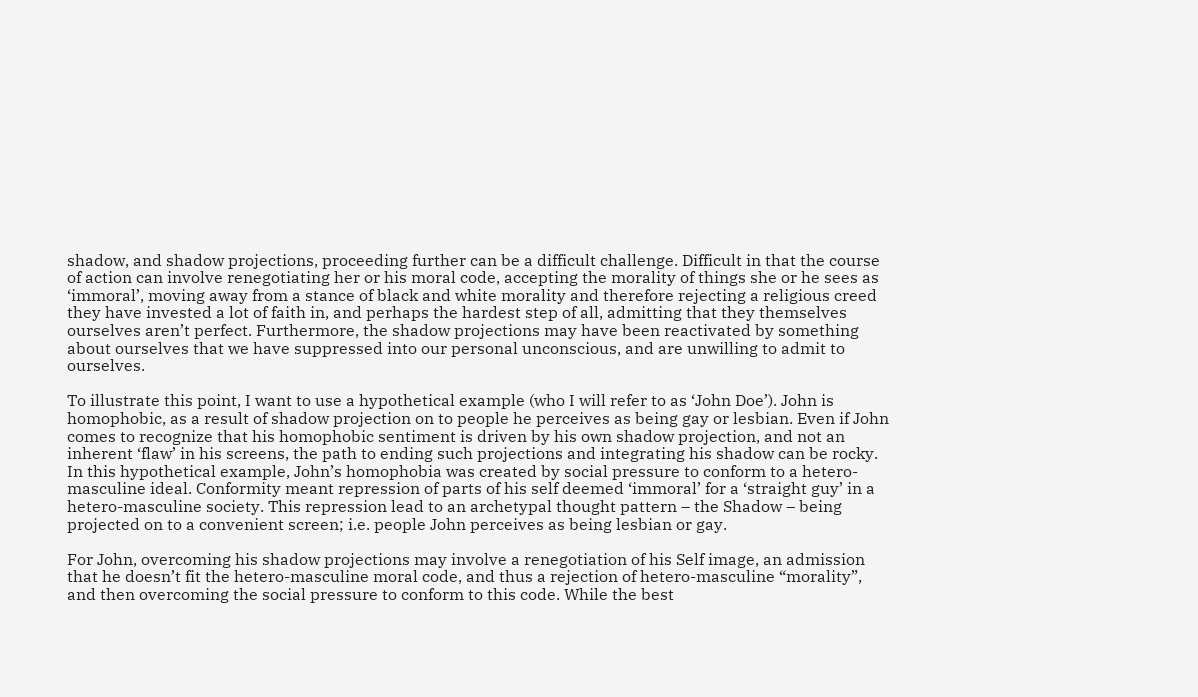shadow, and shadow projections, proceeding further can be a difficult challenge. Difficult in that the course of action can involve renegotiating her or his moral code, accepting the morality of things she or he sees as ‘immoral’, moving away from a stance of black and white morality and therefore rejecting a religious creed they have invested a lot of faith in, and perhaps the hardest step of all, admitting that they themselves ourselves aren’t perfect. Furthermore, the shadow projections may have been reactivated by something about ourselves that we have suppressed into our personal unconscious, and are unwilling to admit to ourselves.

To illustrate this point, I want to use a hypothetical example (who I will refer to as ‘John Doe’). John is homophobic, as a result of shadow projection on to people he perceives as being gay or lesbian. Even if John comes to recognize that his homophobic sentiment is driven by his own shadow projection, and not an inherent ‘flaw’ in his screens, the path to ending such projections and integrating his shadow can be rocky. In this hypothetical example, John’s homophobia was created by social pressure to conform to a hetero-masculine ideal. Conformity meant repression of parts of his self deemed ‘immoral’ for a ‘straight guy’ in a hetero-masculine society. This repression lead to an archetypal thought pattern – the Shadow – being projected on to a convenient screen; i.e. people John perceives as being lesbian or gay.

For John, overcoming his shadow projections may involve a renegotiation of his Self image, an admission that he doesn’t fit the hetero-masculine moral code, and thus a rejection of hetero-masculine “morality”, and then overcoming the social pressure to conform to this code. While the best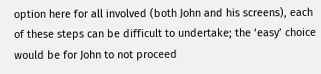option here for all involved (both John and his screens), each of these steps can be difficult to undertake; the ‘easy’ choice would be for John to not proceed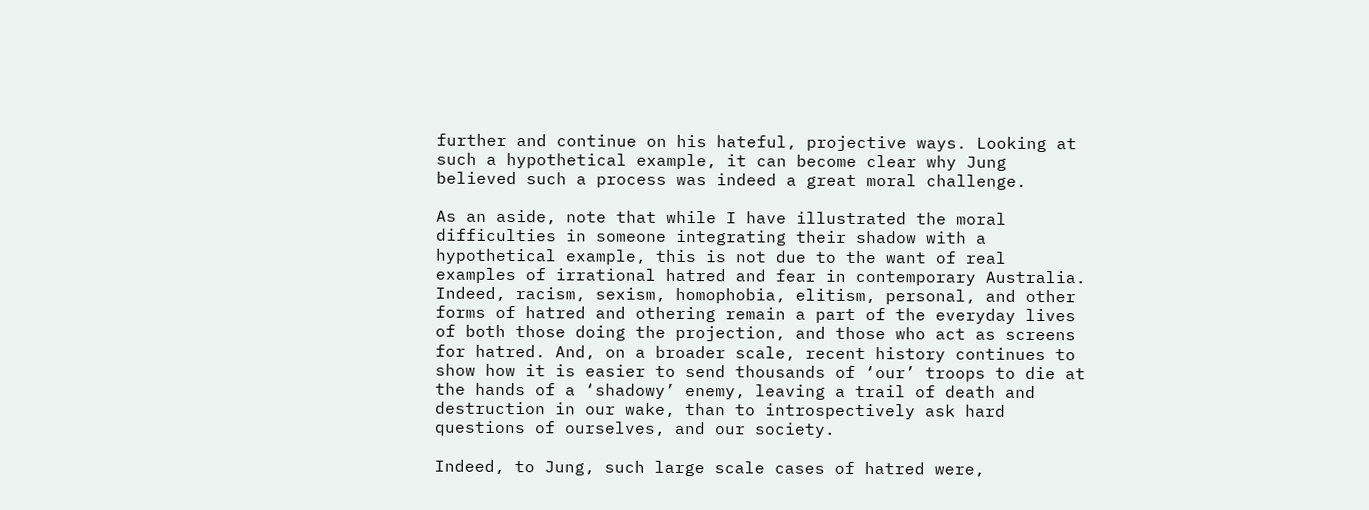further and continue on his hateful, projective ways. Looking at such a hypothetical example, it can become clear why Jung believed such a process was indeed a great moral challenge.

As an aside, note that while I have illustrated the moral difficulties in someone integrating their shadow with a hypothetical example, this is not due to the want of real examples of irrational hatred and fear in contemporary Australia. Indeed, racism, sexism, homophobia, elitism, personal, and other forms of hatred and othering remain a part of the everyday lives of both those doing the projection, and those who act as screens for hatred. And, on a broader scale, recent history continues to show how it is easier to send thousands of ‘our’ troops to die at the hands of a ‘shadowy’ enemy, leaving a trail of death and destruction in our wake, than to introspectively ask hard questions of ourselves, and our society.

Indeed, to Jung, such large scale cases of hatred were,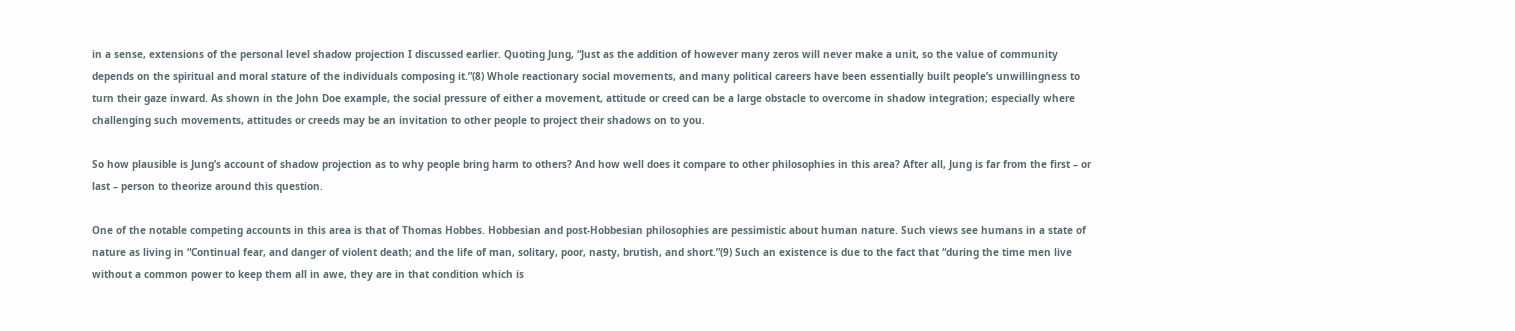in a sense, extensions of the personal level shadow projection I discussed earlier. Quoting Jung, “Just as the addition of however many zeros will never make a unit, so the value of community depends on the spiritual and moral stature of the individuals composing it.”(8) Whole reactionary social movements, and many political careers have been essentially built people’s unwillingness to turn their gaze inward. As shown in the John Doe example, the social pressure of either a movement, attitude or creed can be a large obstacle to overcome in shadow integration; especially where challenging such movements, attitudes or creeds may be an invitation to other people to project their shadows on to you.

So how plausible is Jung’s account of shadow projection as to why people bring harm to others? And how well does it compare to other philosophies in this area? After all, Jung is far from the first – or last – person to theorize around this question.

One of the notable competing accounts in this area is that of Thomas Hobbes. Hobbesian and post-Hobbesian philosophies are pessimistic about human nature. Such views see humans in a state of nature as living in “Continual fear, and danger of violent death; and the life of man, solitary, poor, nasty, brutish, and short.”(9) Such an existence is due to the fact that “during the time men live without a common power to keep them all in awe, they are in that condition which is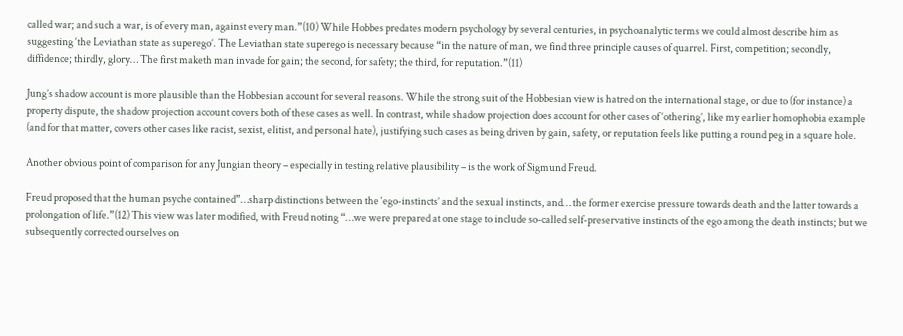called war; and such a war, is of every man, against every man.”(10) While Hobbes predates modern psychology by several centuries, in psychoanalytic terms we could almost describe him as suggesting ‘the Leviathan state as superego’. The Leviathan state superego is necessary because “in the nature of man, we find three principle causes of quarrel. First, competition; secondly, diffidence; thirdly, glory… The first maketh man invade for gain; the second, for safety; the third, for reputation.”(11)

Jung’s shadow account is more plausible than the Hobbesian account for several reasons. While the strong suit of the Hobbesian view is hatred on the international stage, or due to (for instance) a property dispute, the shadow projection account covers both of these cases as well. In contrast, while shadow projection does account for other cases of ‘othering’, like my earlier homophobia example (and for that matter, covers other cases like racist, sexist, elitist, and personal hate), justifying such cases as being driven by gain, safety, or reputation feels like putting a round peg in a square hole.

Another obvious point of comparison for any Jungian theory – especially in testing relative plausibility – is the work of Sigmund Freud.

Freud proposed that the human psyche contained”…sharp distinctions between the ‘ego-instincts’ and the sexual instincts, and… the former exercise pressure towards death and the latter towards a prolongation of life.”(12) This view was later modified, with Freud noting “…we were prepared at one stage to include so-called self-preservative instincts of the ego among the death instincts; but we subsequently corrected ourselves on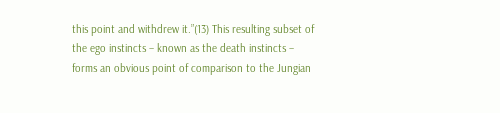this point and withdrew it.”(13) This resulting subset of the ego instincts – known as the death instincts – forms an obvious point of comparison to the Jungian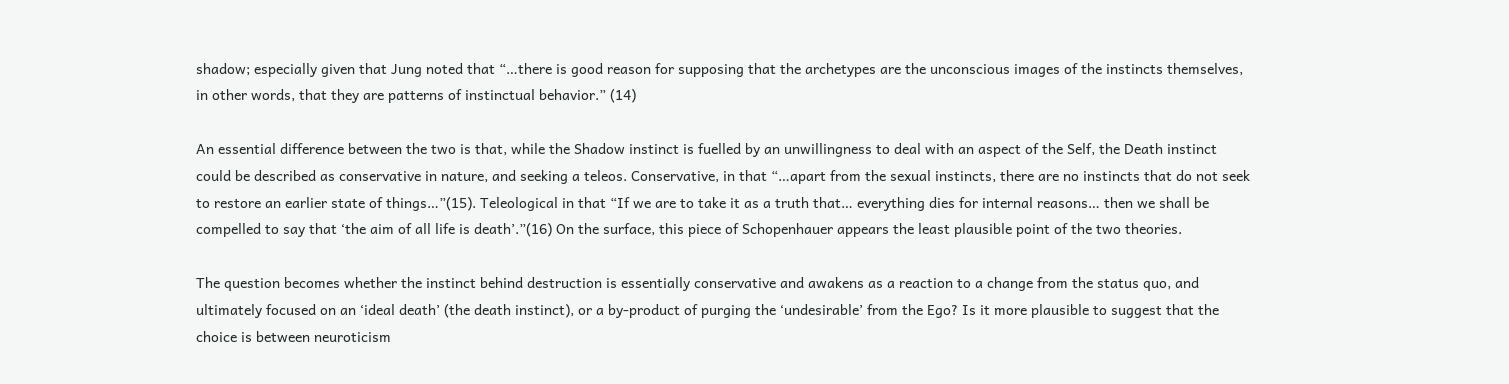shadow; especially given that Jung noted that “…there is good reason for supposing that the archetypes are the unconscious images of the instincts themselves, in other words, that they are patterns of instinctual behavior.” (14)

An essential difference between the two is that, while the Shadow instinct is fuelled by an unwillingness to deal with an aspect of the Self, the Death instinct could be described as conservative in nature, and seeking a teleos. Conservative, in that “…apart from the sexual instincts, there are no instincts that do not seek to restore an earlier state of things…”(15). Teleological in that “If we are to take it as a truth that… everything dies for internal reasons… then we shall be compelled to say that ‘the aim of all life is death’.”(16) On the surface, this piece of Schopenhauer appears the least plausible point of the two theories.

The question becomes whether the instinct behind destruction is essentially conservative and awakens as a reaction to a change from the status quo, and ultimately focused on an ‘ideal death’ (the death instinct), or a by-product of purging the ‘undesirable’ from the Ego? Is it more plausible to suggest that the choice is between neuroticism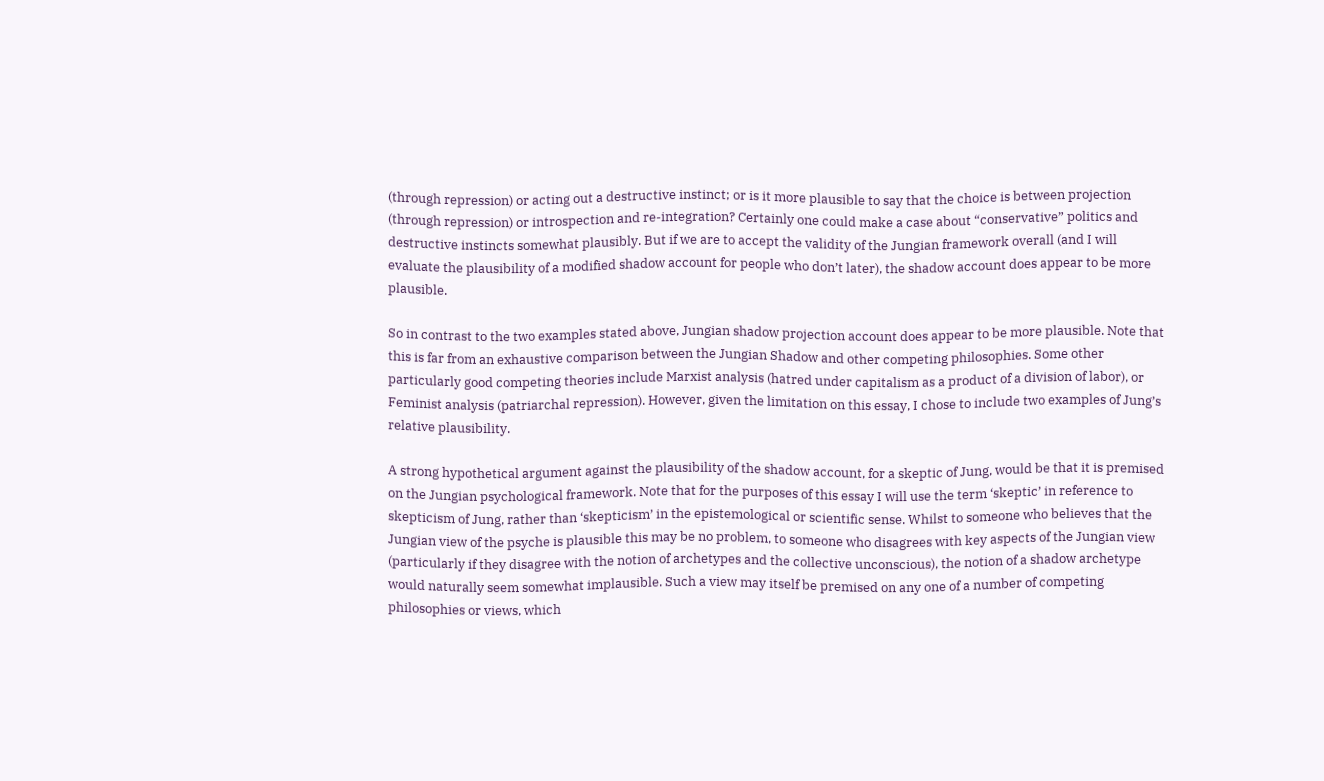(through repression) or acting out a destructive instinct; or is it more plausible to say that the choice is between projection (through repression) or introspection and re-integration? Certainly one could make a case about “conservative” politics and destructive instincts somewhat plausibly. But if we are to accept the validity of the Jungian framework overall (and I will evaluate the plausibility of a modified shadow account for people who don’t later), the shadow account does appear to be more plausible.

So in contrast to the two examples stated above, Jungian shadow projection account does appear to be more plausible. Note that this is far from an exhaustive comparison between the Jungian Shadow and other competing philosophies. Some other particularly good competing theories include Marxist analysis (hatred under capitalism as a product of a division of labor), or Feminist analysis (patriarchal repression). However, given the limitation on this essay, I chose to include two examples of Jung’s relative plausibility.

A strong hypothetical argument against the plausibility of the shadow account, for a skeptic of Jung, would be that it is premised on the Jungian psychological framework. Note that for the purposes of this essay I will use the term ‘skeptic’ in reference to skepticism of Jung, rather than ‘skepticism’ in the epistemological or scientific sense. Whilst to someone who believes that the Jungian view of the psyche is plausible this may be no problem, to someone who disagrees with key aspects of the Jungian view (particularly if they disagree with the notion of archetypes and the collective unconscious), the notion of a shadow archetype would naturally seem somewhat implausible. Such a view may itself be premised on any one of a number of competing philosophies or views, which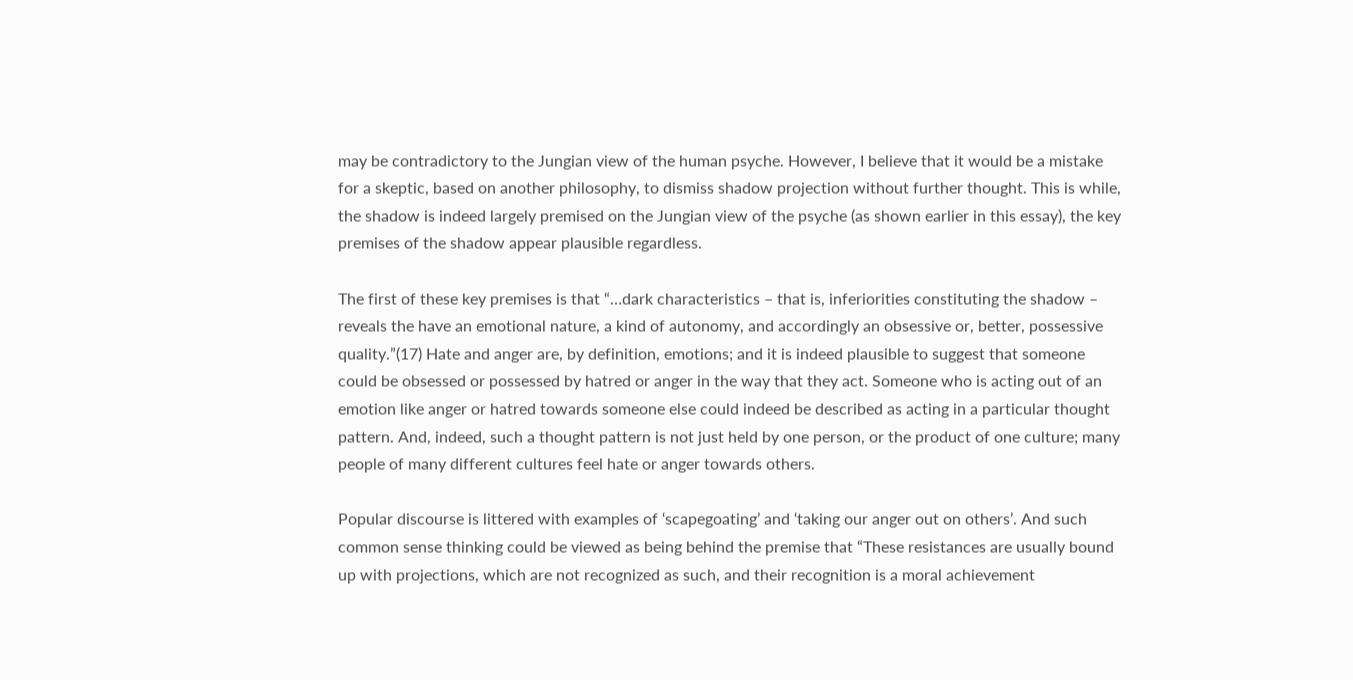may be contradictory to the Jungian view of the human psyche. However, I believe that it would be a mistake for a skeptic, based on another philosophy, to dismiss shadow projection without further thought. This is while, the shadow is indeed largely premised on the Jungian view of the psyche (as shown earlier in this essay), the key premises of the shadow appear plausible regardless.

The first of these key premises is that “…dark characteristics – that is, inferiorities constituting the shadow – reveals the have an emotional nature, a kind of autonomy, and accordingly an obsessive or, better, possessive quality.”(17) Hate and anger are, by definition, emotions; and it is indeed plausible to suggest that someone could be obsessed or possessed by hatred or anger in the way that they act. Someone who is acting out of an emotion like anger or hatred towards someone else could indeed be described as acting in a particular thought pattern. And, indeed, such a thought pattern is not just held by one person, or the product of one culture; many people of many different cultures feel hate or anger towards others.

Popular discourse is littered with examples of ‘scapegoating’ and ‘taking our anger out on others’. And such common sense thinking could be viewed as being behind the premise that “These resistances are usually bound up with projections, which are not recognized as such, and their recognition is a moral achievement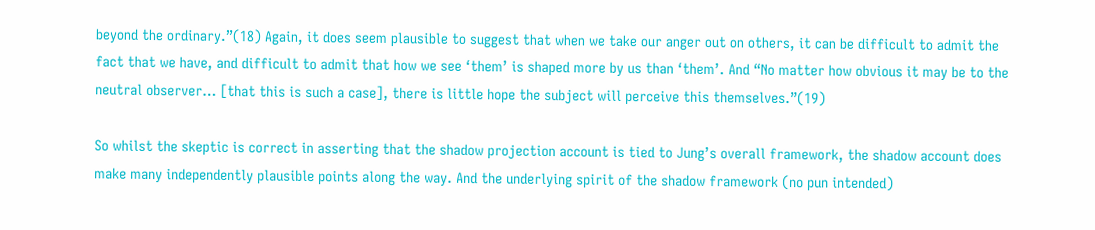beyond the ordinary.”(18) Again, it does seem plausible to suggest that when we take our anger out on others, it can be difficult to admit the fact that we have, and difficult to admit that how we see ‘them’ is shaped more by us than ‘them’. And “No matter how obvious it may be to the neutral observer… [that this is such a case], there is little hope the subject will perceive this themselves.”(19)

So whilst the skeptic is correct in asserting that the shadow projection account is tied to Jung’s overall framework, the shadow account does make many independently plausible points along the way. And the underlying spirit of the shadow framework (no pun intended)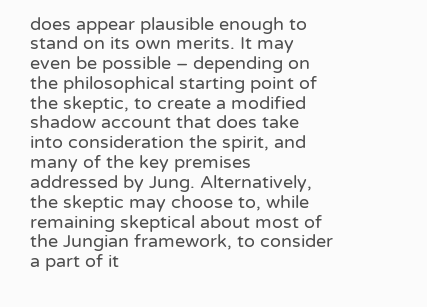does appear plausible enough to stand on its own merits. It may even be possible – depending on the philosophical starting point of the skeptic, to create a modified shadow account that does take into consideration the spirit, and many of the key premises addressed by Jung. Alternatively, the skeptic may choose to, while remaining skeptical about most of the Jungian framework, to consider a part of it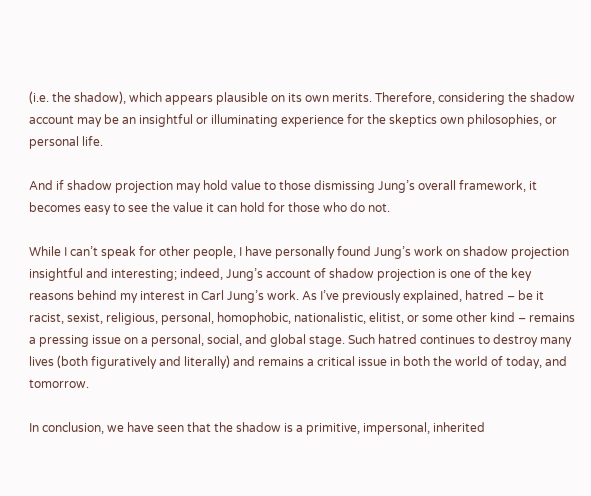(i.e. the shadow), which appears plausible on its own merits. Therefore, considering the shadow account may be an insightful or illuminating experience for the skeptics own philosophies, or personal life.

And if shadow projection may hold value to those dismissing Jung’s overall framework, it becomes easy to see the value it can hold for those who do not.

While I can’t speak for other people, I have personally found Jung’s work on shadow projection insightful and interesting; indeed, Jung’s account of shadow projection is one of the key reasons behind my interest in Carl Jung’s work. As I’ve previously explained, hatred – be it racist, sexist, religious, personal, homophobic, nationalistic, elitist, or some other kind – remains a pressing issue on a personal, social, and global stage. Such hatred continues to destroy many lives (both figuratively and literally) and remains a critical issue in both the world of today, and tomorrow.

In conclusion, we have seen that the shadow is a primitive, impersonal, inherited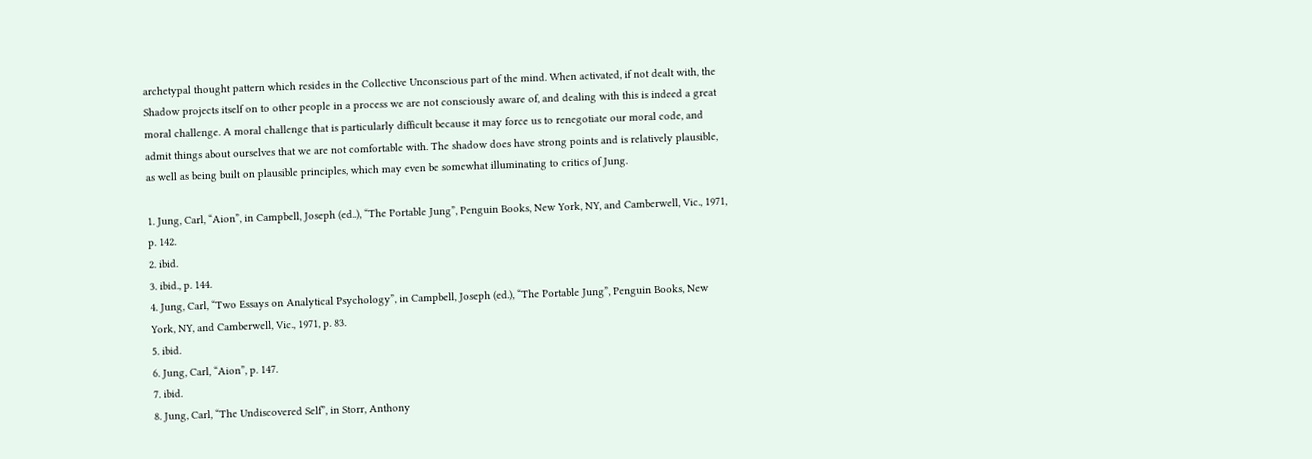archetypal thought pattern which resides in the Collective Unconscious part of the mind. When activated, if not dealt with, the Shadow projects itself on to other people in a process we are not consciously aware of, and dealing with this is indeed a great moral challenge. A moral challenge that is particularly difficult because it may force us to renegotiate our moral code, and admit things about ourselves that we are not comfortable with. The shadow does have strong points and is relatively plausible, as well as being built on plausible principles, which may even be somewhat illuminating to critics of Jung.

1. Jung, Carl, “Aion”, in Campbell, Joseph (ed..), “The Portable Jung”, Penguin Books, New York, NY, and Camberwell, Vic., 1971, p. 142.
2. ibid.
3. ibid., p. 144.
4. Jung, Carl, “Two Essays on Analytical Psychology”, in Campbell, Joseph (ed.), “The Portable Jung”, Penguin Books, New York, NY, and Camberwell, Vic., 1971, p. 83.
5. ibid.
6. Jung, Carl, “Aion”, p. 147.
7. ibid.
8. Jung, Carl, “The Undiscovered Self”, in Storr, Anthony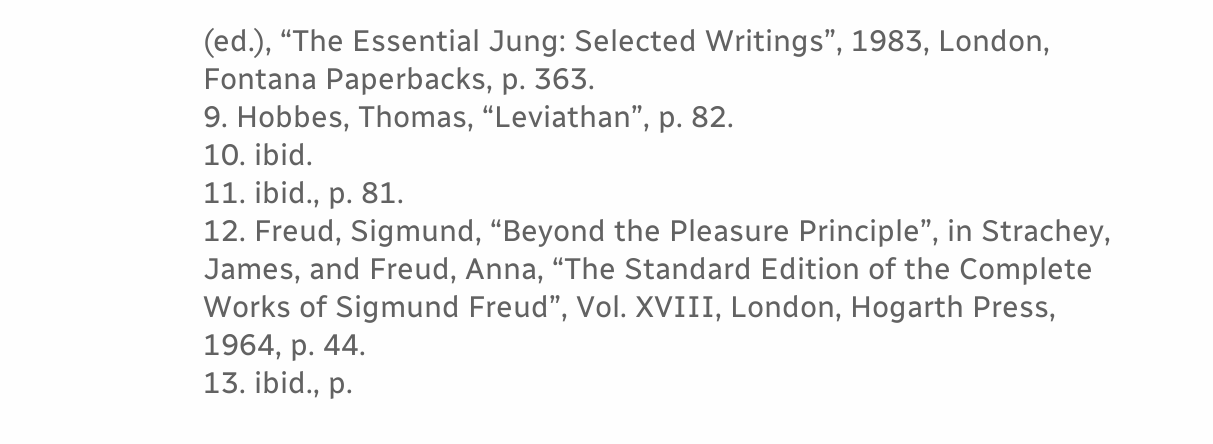(ed.), “The Essential Jung: Selected Writings”, 1983, London, Fontana Paperbacks, p. 363.
9. Hobbes, Thomas, “Leviathan”, p. 82.
10. ibid.
11. ibid., p. 81.
12. Freud, Sigmund, “Beyond the Pleasure Principle”, in Strachey, James, and Freud, Anna, “The Standard Edition of the Complete Works of Sigmund Freud”, Vol. XVIII, London, Hogarth Press, 1964, p. 44.
13. ibid., p.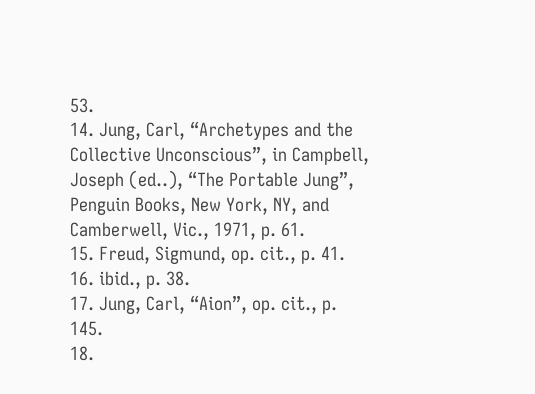53.
14. Jung, Carl, “Archetypes and the Collective Unconscious”, in Campbell, Joseph (ed..), “The Portable Jung”, Penguin Books, New York, NY, and Camberwell, Vic., 1971, p. 61.
15. Freud, Sigmund, op. cit., p. 41.
16. ibid., p. 38.
17. Jung, Carl, “Aion”, op. cit., p. 145.
18.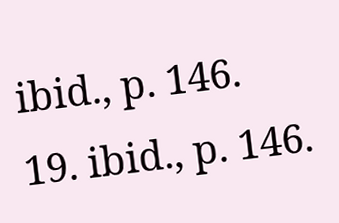ibid., p. 146.
19. ibid., p. 146.